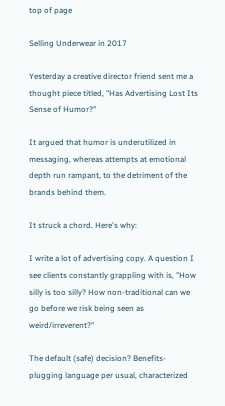top of page

Selling Underwear in 2017

Yesterday a creative director friend sent me a thought piece titled, "Has Advertising Lost Its Sense of Humor?"

It argued that humor is underutilized in messaging, whereas attempts at emotional depth run rampant, to the detriment of the brands behind them.

It struck a chord. Here's why:

I write a lot of advertising copy. A question I see clients constantly grappling with is, "How silly is too silly? How non-traditional can we go before we risk being seen as weird/irreverent?"

The default (safe) decision? Benefits-plugging language per usual, characterized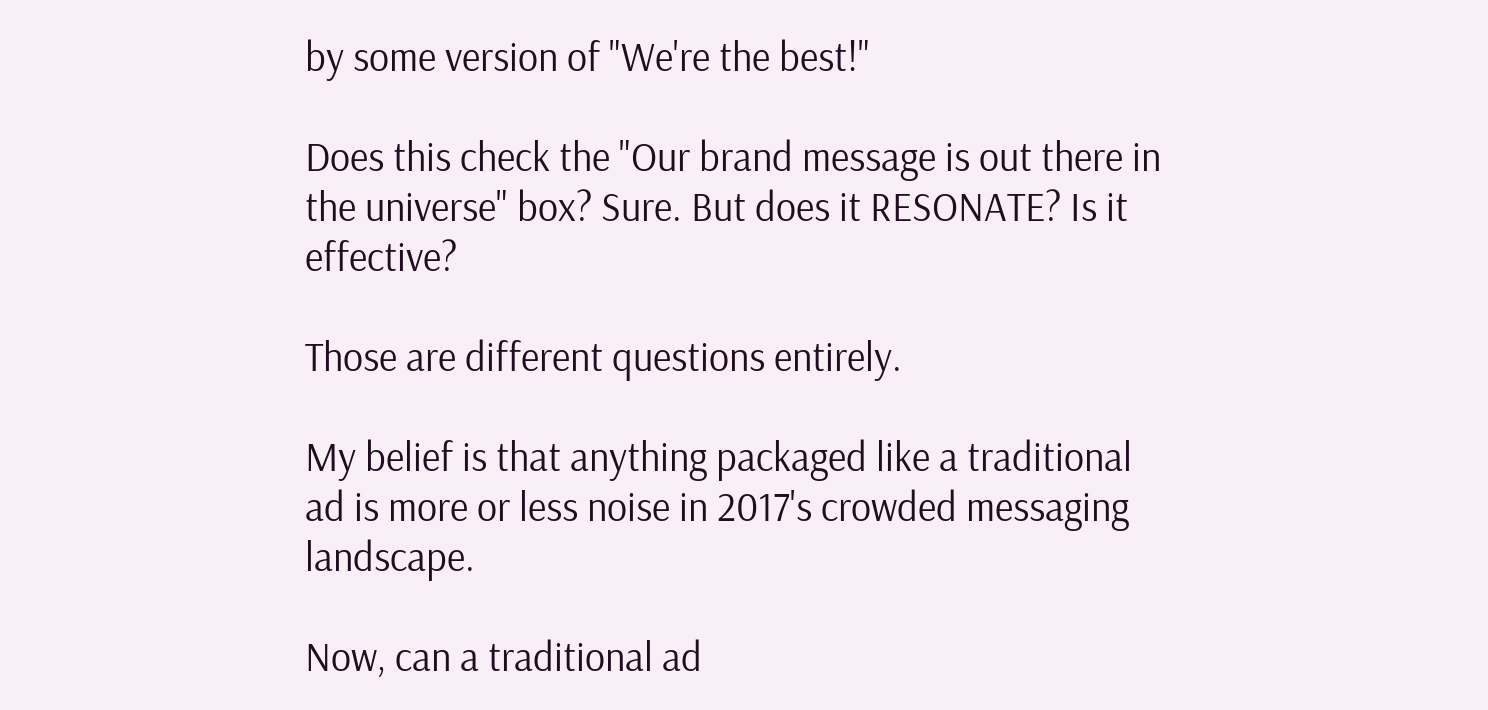by some version of "We're the best!"

Does this check the "Our brand message is out there in the universe" box? Sure. But does it RESONATE? Is it effective?

Those are different questions entirely.

My belief is that anything packaged like a traditional ad is more or less noise in 2017's crowded messaging landscape.

Now, can a traditional ad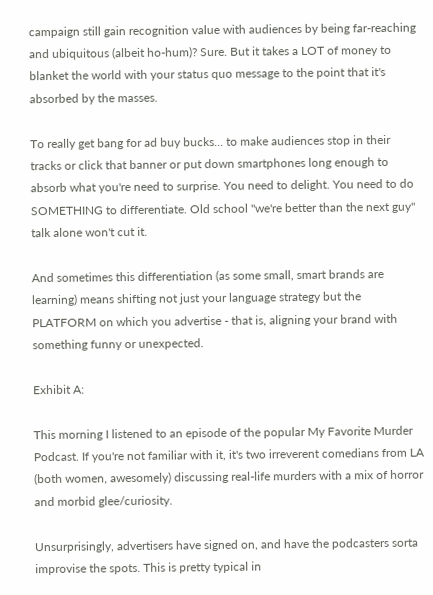campaign still gain recognition value with audiences by being far-reaching and ubiquitous (albeit ho-hum)? Sure. But it takes a LOT of money to blanket the world with your status quo message to the point that it's absorbed by the masses.

To really get bang for ad buy bucks... to make audiences stop in their tracks or click that banner or put down smartphones long enough to absorb what you're need to surprise. You need to delight. You need to do SOMETHING to differentiate. Old school "we're better than the next guy" talk alone won't cut it.

And sometimes this differentiation (as some small, smart brands are learning) means shifting not just your language strategy but the PLATFORM on which you advertise - that is, aligning your brand with something funny or unexpected.

Exhibit A:

This morning I listened to an episode of the popular My Favorite Murder Podcast. If you're not familiar with it, it's two irreverent comedians from LA (both women, awesomely) discussing real-life murders with a mix of horror and morbid glee/curiosity.

Unsurprisingly, advertisers have signed on, and have the podcasters sorta improvise the spots. This is pretty typical in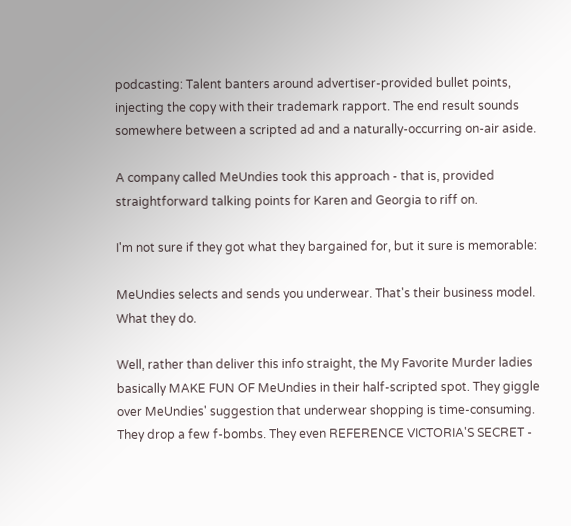podcasting: Talent banters around advertiser-provided bullet points, injecting the copy with their trademark rapport. The end result sounds somewhere between a scripted ad and a naturally-occurring on-air aside.

A company called MeUndies took this approach - that is, provided straightforward talking points for Karen and Georgia to riff on.

I'm not sure if they got what they bargained for, but it sure is memorable:

MeUndies selects and sends you underwear. That's their business model. What they do.

Well, rather than deliver this info straight, the My Favorite Murder ladies basically MAKE FUN OF MeUndies in their half-scripted spot. They giggle over MeUndies' suggestion that underwear shopping is time-consuming. They drop a few f-bombs. They even REFERENCE VICTORIA'S SECRET -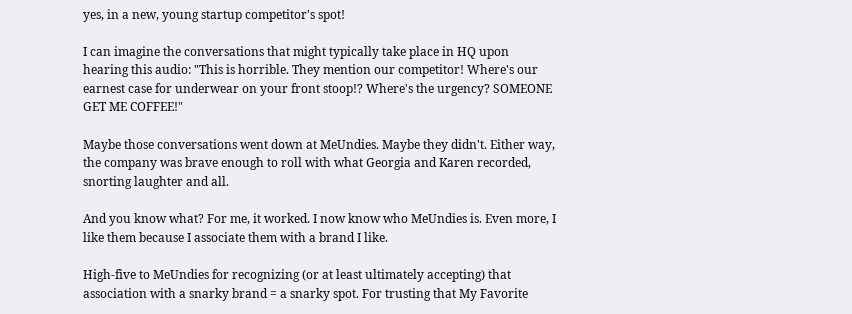yes, in a new, young startup competitor's spot!

I can imagine the conversations that might typically take place in HQ upon hearing this audio: "This is horrible. They mention our competitor! Where's our earnest case for underwear on your front stoop!? Where's the urgency? SOMEONE GET ME COFFEE!"

Maybe those conversations went down at MeUndies. Maybe they didn't. Either way, the company was brave enough to roll with what Georgia and Karen recorded, snorting laughter and all.

And you know what? For me, it worked. I now know who MeUndies is. Even more, I like them because I associate them with a brand I like.

High-five to MeUndies for recognizing (or at least ultimately accepting) that association with a snarky brand = a snarky spot. For trusting that My Favorite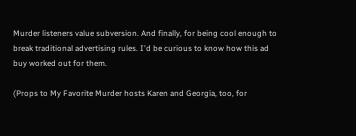Murder listeners value subversion. And finally, for being cool enough to break traditional advertising rules. I'd be curious to know how this ad buy worked out for them.

(Props to My Favorite Murder hosts Karen and Georgia, too, for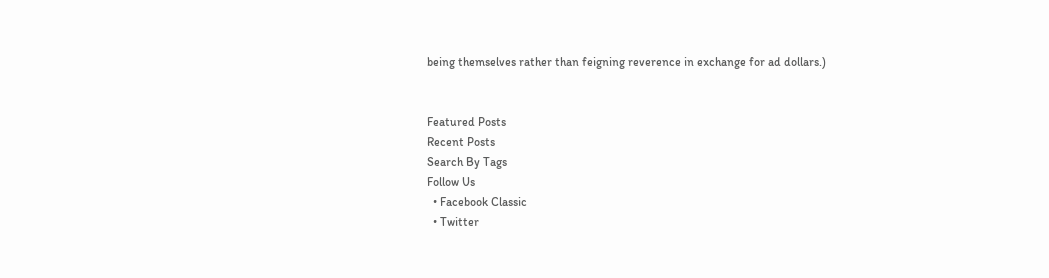being themselves rather than feigning reverence in exchange for ad dollars.)


Featured Posts
Recent Posts
Search By Tags
Follow Us
  • Facebook Classic
  • Twitter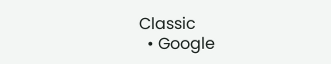Classic
  • Google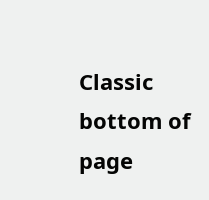Classic
bottom of page